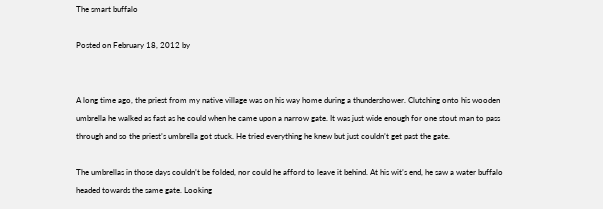The smart buffalo

Posted on February 18, 2012 by


A long time ago, the priest from my native village was on his way home during a thundershower. Clutching onto his wooden umbrella he walked as fast as he could when he came upon a narrow gate. It was just wide enough for one stout man to pass through and so the priest’s umbrella got stuck. He tried everything he knew but just couldn’t get past the gate.

The umbrellas in those days couldn’t be folded, nor could he afford to leave it behind. At his wit’s end, he saw a water buffalo headed towards the same gate. Looking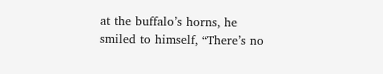at the buffalo’s horns, he smiled to himself, “There’s no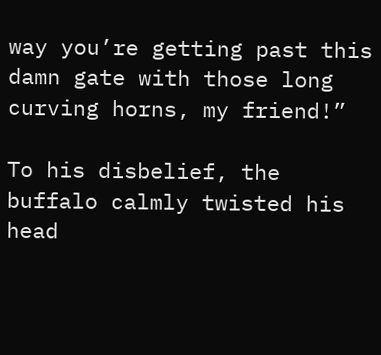way you’re getting past this damn gate with those long curving horns, my friend!”

To his disbelief, the buffalo calmly twisted his head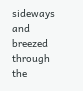sideways and breezed through the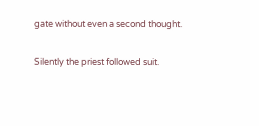gate without even a second thought.

Silently the priest followed suit.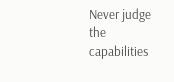Never judge the capabilities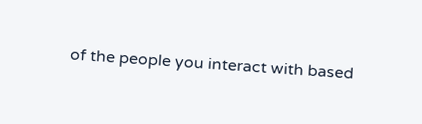of the people you interact with based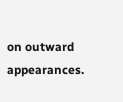on outward appearances.